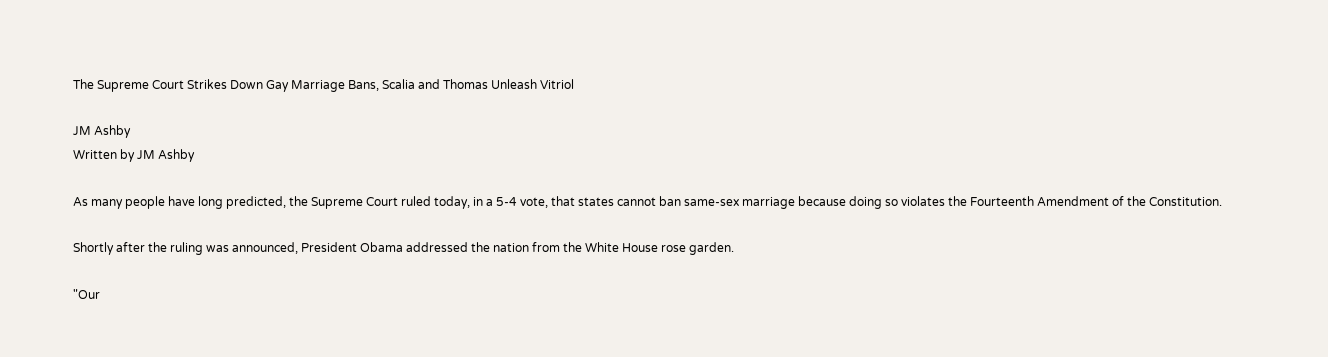The Supreme Court Strikes Down Gay Marriage Bans, Scalia and Thomas Unleash Vitriol

JM Ashby
Written by JM Ashby

As many people have long predicted, the Supreme Court ruled today, in a 5-4 vote, that states cannot ban same-sex marriage because doing so violates the Fourteenth Amendment of the Constitution.

Shortly after the ruling was announced, President Obama addressed the nation from the White House rose garden.

"Our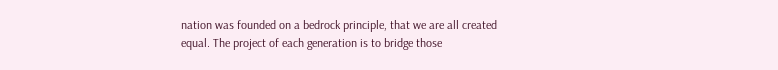nation was founded on a bedrock principle, that we are all created equal. The project of each generation is to bridge those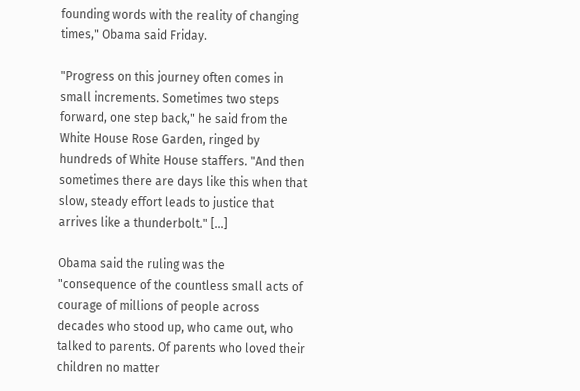founding words with the reality of changing times," Obama said Friday.

"Progress on this journey often comes in small increments. Sometimes two steps forward, one step back," he said from the White House Rose Garden, ringed by hundreds of White House staffers. "And then sometimes there are days like this when that slow, steady effort leads to justice that arrives like a thunderbolt." [...]

Obama said the ruling was the "consequence of the countless small acts of courage of millions of people across decades who stood up, who came out, who talked to parents. Of parents who loved their children no matter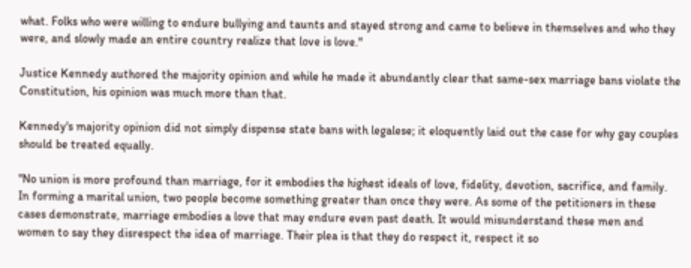what. Folks who were willing to endure bullying and taunts and stayed strong and came to believe in themselves and who they were, and slowly made an entire country realize that love is love."

Justice Kennedy authored the majority opinion and while he made it abundantly clear that same-sex marriage bans violate the Constitution, his opinion was much more than that.

Kennedy's majority opinion did not simply dispense state bans with legalese; it eloquently laid out the case for why gay couples should be treated equally.

"No union is more profound than marriage, for it embodies the highest ideals of love, fidelity, devotion, sacrifice, and family. In forming a marital union, two people become something greater than once they were. As some of the petitioners in these cases demonstrate, marriage embodies a love that may endure even past death. It would misunderstand these men and women to say they disrespect the idea of marriage. Their plea is that they do respect it, respect it so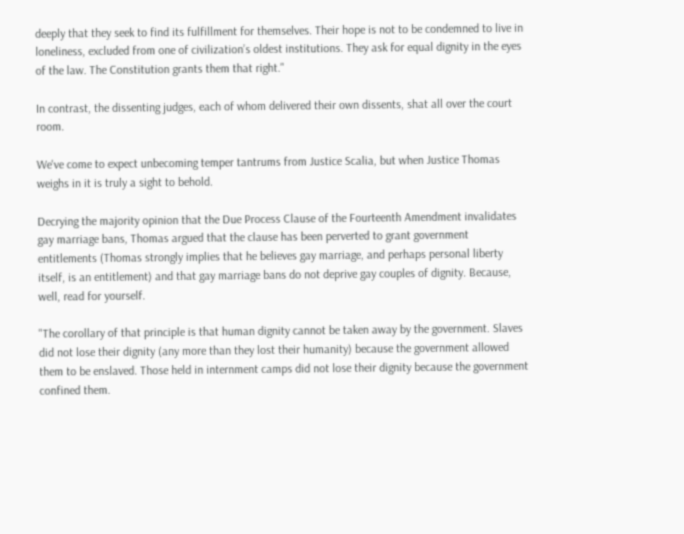deeply that they seek to find its fulfillment for themselves. Their hope is not to be condemned to live in loneliness, excluded from one of civilization’s oldest institutions. They ask for equal dignity in the eyes of the law. The Constitution grants them that right."

In contrast, the dissenting judges, each of whom delivered their own dissents, shat all over the court room.

We've come to expect unbecoming temper tantrums from Justice Scalia, but when Justice Thomas weighs in it is truly a sight to behold.

Decrying the majority opinion that the Due Process Clause of the Fourteenth Amendment invalidates gay marriage bans, Thomas argued that the clause has been perverted to grant government entitlements (Thomas strongly implies that he believes gay marriage, and perhaps personal liberty itself, is an entitlement) and that gay marriage bans do not deprive gay couples of dignity. Because, well, read for yourself.

"The corollary of that principle is that human dignity cannot be taken away by the government. Slaves did not lose their dignity (any more than they lost their humanity) because the government allowed them to be enslaved. Those held in internment camps did not lose their dignity because the government confined them.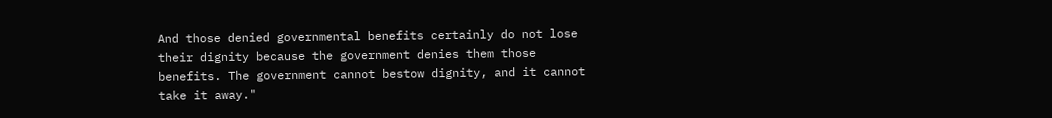And those denied governmental benefits certainly do not lose their dignity because the government denies them those benefits. The government cannot bestow dignity, and it cannot take it away."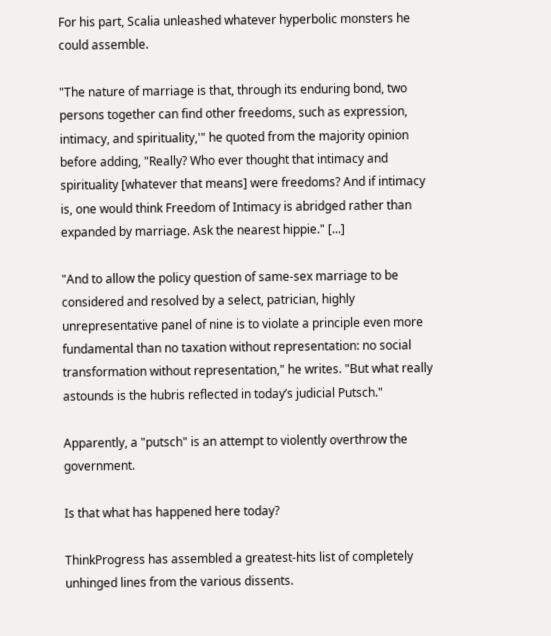For his part, Scalia unleashed whatever hyperbolic monsters he could assemble.

"The nature of marriage is that, through its enduring bond, two persons together can find other freedoms, such as expression, intimacy, and spirituality,'" he quoted from the majority opinion before adding, "Really? Who ever thought that intimacy and spirituality [whatever that means] were freedoms? And if intimacy is, one would think Freedom of Intimacy is abridged rather than expanded by marriage. Ask the nearest hippie." [...]

"And to allow the policy question of same-sex marriage to be considered and resolved by a select, patrician, highly unrepresentative panel of nine is to violate a principle even more fundamental than no taxation without representation: no social transformation without representation," he writes. "But what really astounds is the hubris reflected in today’s judicial Putsch."

Apparently, a "putsch" is an attempt to violently overthrow the government.

Is that what has happened here today?

ThinkProgress has assembled a greatest-hits list of completely unhinged lines from the various dissents.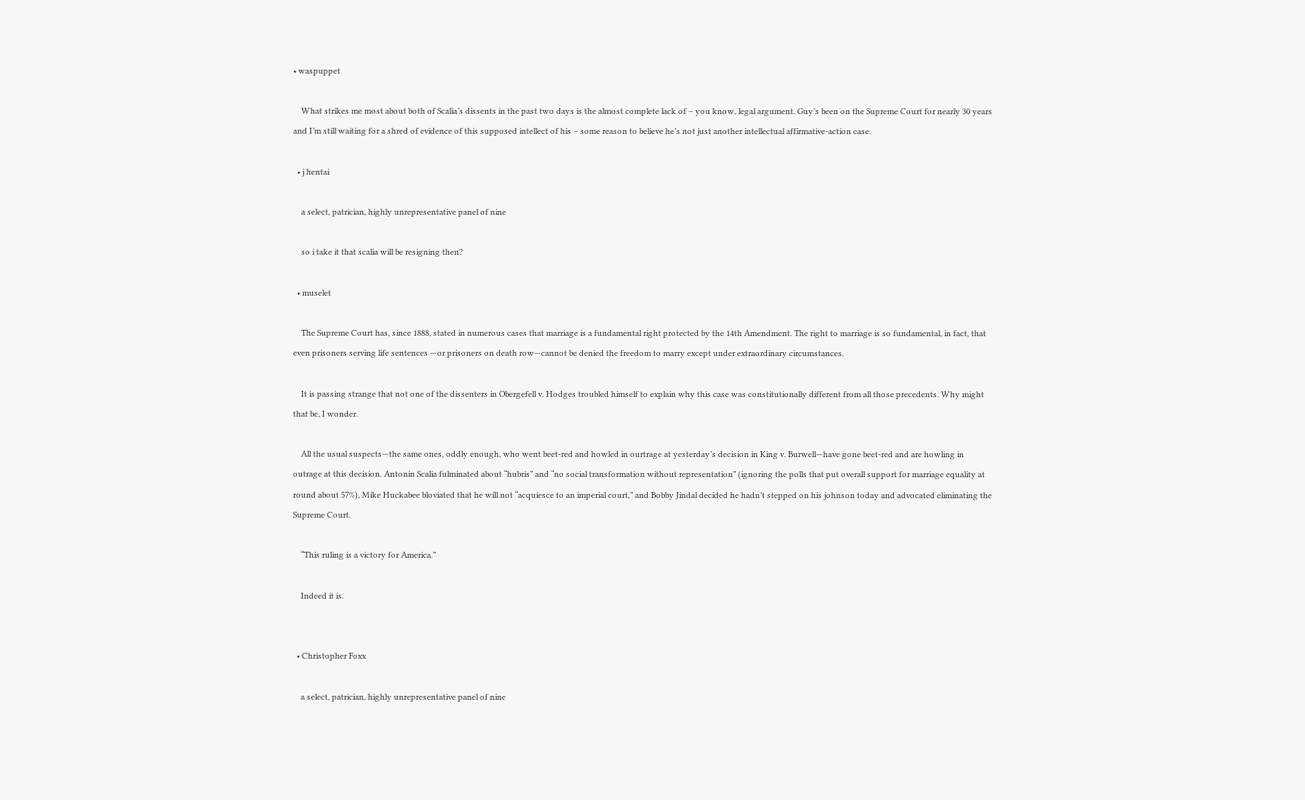• waspuppet

    What strikes me most about both of Scalia’s dissents in the past two days is the almost complete lack of – you know, legal argument. Guy’s been on the Supreme Court for nearly 30 years and I’m still waiting for a shred of evidence of this supposed intellect of his – some reason to believe he’s not just another intellectual affirmative-action case.

  • j hentai

    a select, patrician, highly unrepresentative panel of nine

    so i take it that scalia will be resigning then?

  • muselet

    The Supreme Court has, since 1888, stated in numerous cases that marriage is a fundamental right protected by the 14th Amendment. The right to marriage is so fundamental, in fact, that even prisoners serving life sentences —or prisoners on death row—cannot be denied the freedom to marry except under extraordinary circumstances.

    It is passing strange that not one of the dissenters in Obergefell v. Hodges troubled himself to explain why this case was constitutionally different from all those precedents. Why might that be, I wonder.

    All the usual suspects—the same ones, oddly enough, who went beet-red and howled in ourtrage at yesterday’s decision in King v. Burwell—have gone beet-red and are howling in outrage at this decision. Antonin Scalia fulminated about “hubris” and “no social transformation without representation” (ignoring the polls that put overall support for marriage equality at round about 57%), Mike Huckabee bloviated that he will not “acquiesce to an imperial court,” and Bobby Jindal decided he hadn’t stepped on his johnson today and advocated eliminating the Supreme Court.

    “This ruling is a victory for America.”

    Indeed it is.


  • Christopher Foxx

    a select, patrician, highly unrepresentative panel of nine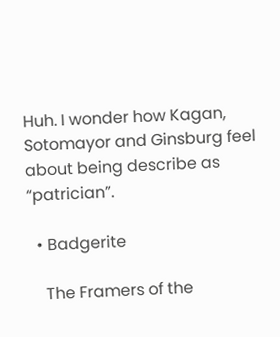Huh. I wonder how Kagan, Sotomayor and Ginsburg feel about being describe as “patrician”.

  • Badgerite

    The Framers of the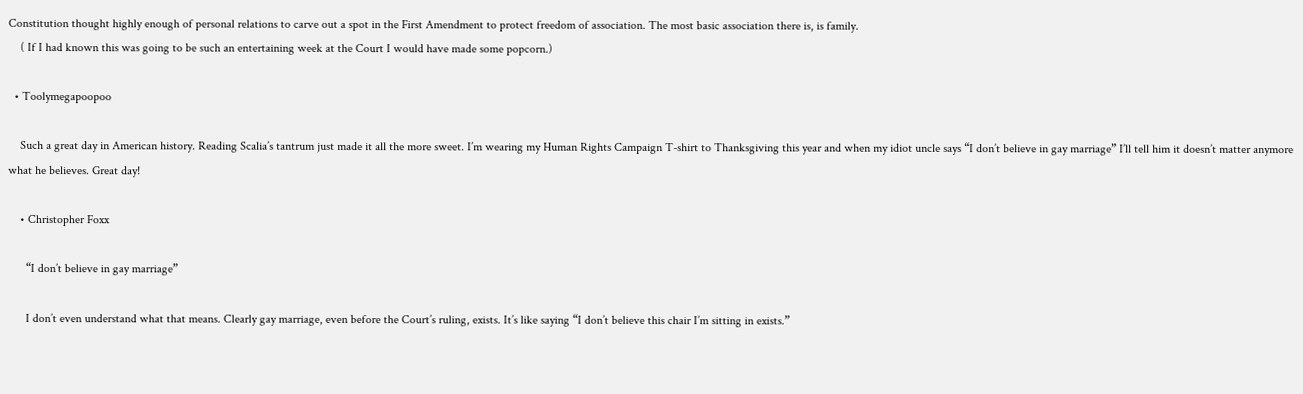Constitution thought highly enough of personal relations to carve out a spot in the First Amendment to protect freedom of association. The most basic association there is, is family.
    ( If I had known this was going to be such an entertaining week at the Court I would have made some popcorn.)

  • Toolymegapoopoo

    Such a great day in American history. Reading Scalia’s tantrum just made it all the more sweet. I’m wearing my Human Rights Campaign T-shirt to Thanksgiving this year and when my idiot uncle says “I don’t believe in gay marriage” I’ll tell him it doesn’t matter anymore what he believes. Great day!

    • Christopher Foxx

      “I don’t believe in gay marriage”

      I don’t even understand what that means. Clearly gay marriage, even before the Court’s ruling, exists. It’s like saying “I don’t believe this chair I’m sitting in exists.”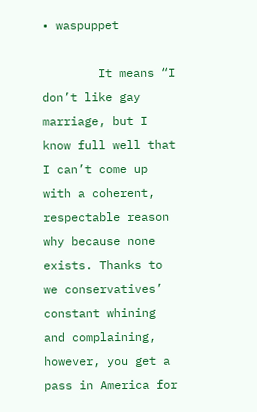• waspuppet

        It means “I don’t like gay marriage, but I know full well that I can’t come up with a coherent, respectable reason why because none exists. Thanks to we conservatives’ constant whining and complaining, however, you get a pass in America for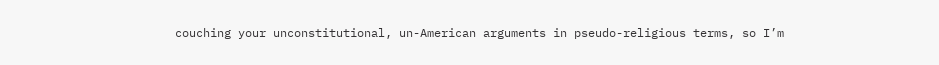couching your unconstitutional, un-American arguments in pseudo-religious terms, so I’m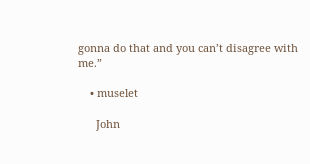gonna do that and you can’t disagree with me.”

    • muselet

      John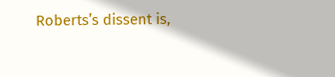Roberts’s dissent is,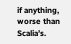if anything, worse than Scalia’s.